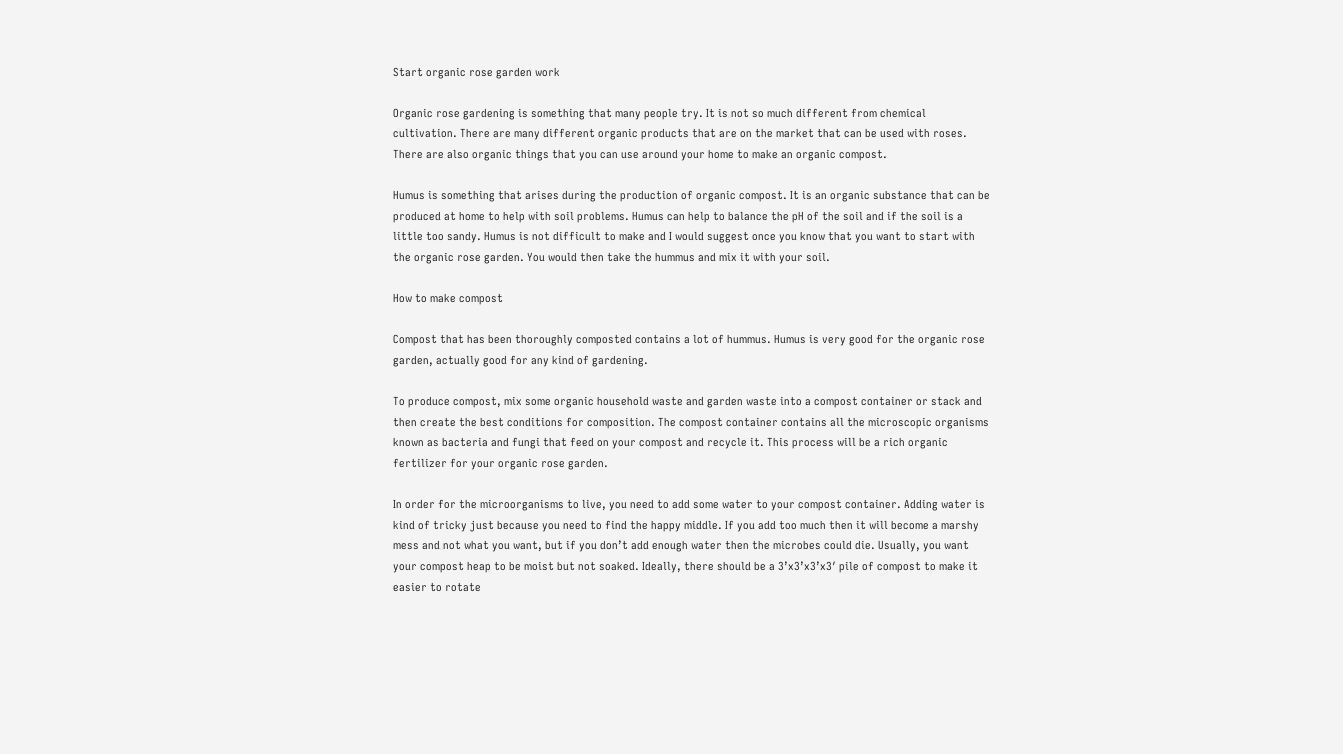Start organic rose garden work

Organic rose gardening is something that many people try. It is not so much different from chemical cultivation. There are many different organic products that are on the market that can be used with roses. There are also organic things that you can use around your home to make an organic compost.

Humus is something that arises during the production of organic compost. It is an organic substance that can be produced at home to help with soil problems. Humus can help to balance the pH of the soil and if the soil is a little too sandy. Humus is not difficult to make and I would suggest once you know that you want to start with the organic rose garden. You would then take the hummus and mix it with your soil.

How to make compost

Compost that has been thoroughly composted contains a lot of hummus. Humus is very good for the organic rose garden, actually good for any kind of gardening.

To produce compost, mix some organic household waste and garden waste into a compost container or stack and then create the best conditions for composition. The compost container contains all the microscopic organisms known as bacteria and fungi that feed on your compost and recycle it. This process will be a rich organic fertilizer for your organic rose garden.

In order for the microorganisms to live, you need to add some water to your compost container. Adding water is kind of tricky just because you need to find the happy middle. If you add too much then it will become a marshy mess and not what you want, but if you don’t add enough water then the microbes could die. Usually, you want your compost heap to be moist but not soaked. Ideally, there should be a 3’x3’x3’x3′ pile of compost to make it easier to rotate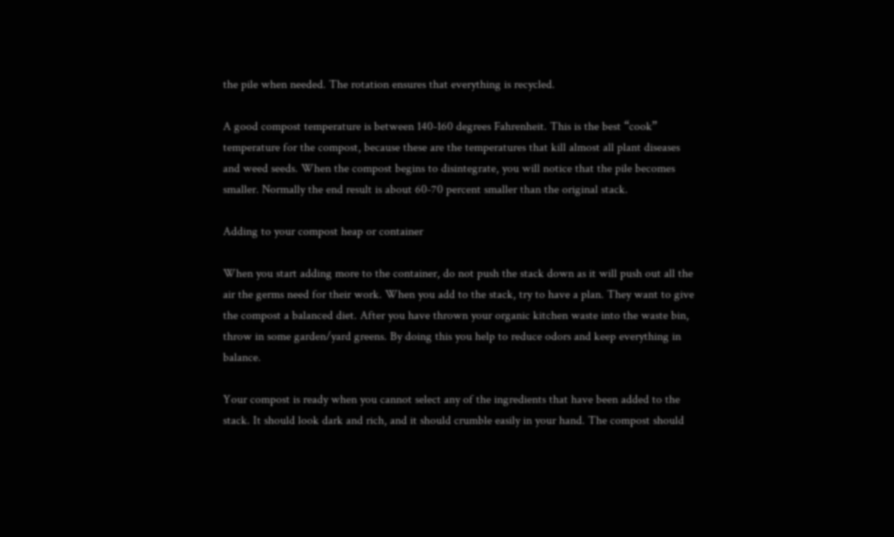the pile when needed. The rotation ensures that everything is recycled.

A good compost temperature is between 140-160 degrees Fahrenheit. This is the best “cook” temperature for the compost, because these are the temperatures that kill almost all plant diseases and weed seeds. When the compost begins to disintegrate, you will notice that the pile becomes smaller. Normally the end result is about 60-70 percent smaller than the original stack.

Adding to your compost heap or container

When you start adding more to the container, do not push the stack down as it will push out all the air the germs need for their work. When you add to the stack, try to have a plan. They want to give the compost a balanced diet. After you have thrown your organic kitchen waste into the waste bin, throw in some garden/yard greens. By doing this you help to reduce odors and keep everything in balance.

Your compost is ready when you cannot select any of the ingredients that have been added to the stack. It should look dark and rich, and it should crumble easily in your hand. The compost should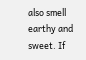also smell earthy and sweet. If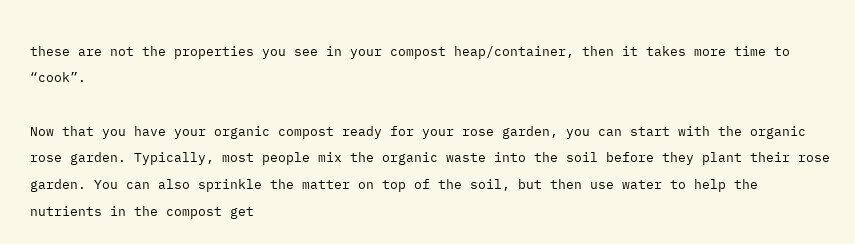these are not the properties you see in your compost heap/container, then it takes more time to “cook”.

Now that you have your organic compost ready for your rose garden, you can start with the organic rose garden. Typically, most people mix the organic waste into the soil before they plant their rose garden. You can also sprinkle the matter on top of the soil, but then use water to help the nutrients in the compost get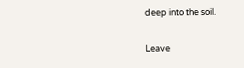deep into the soil.

Leave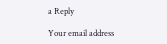a Reply

Your email address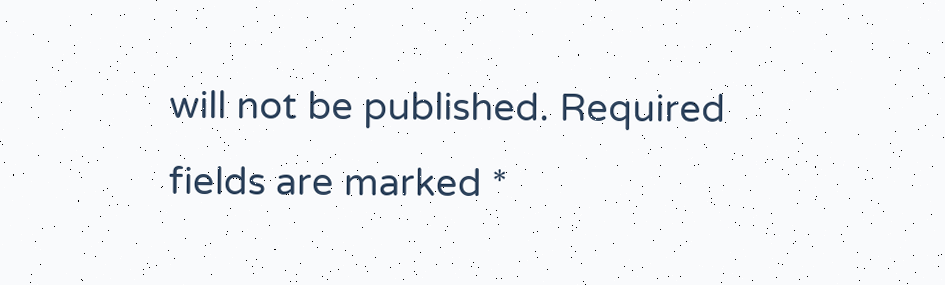will not be published. Required fields are marked *